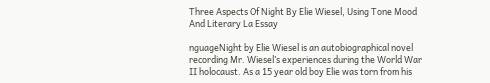Three Aspects Of Night By Elie Wiesel, Using Tone Mood And Literary La Essay

nguageNight by Elie Wiesel is an autobiographical novel recording Mr. Wiesel’s experiences during the World War II holocaust. As a 15 year old boy Elie was torn from his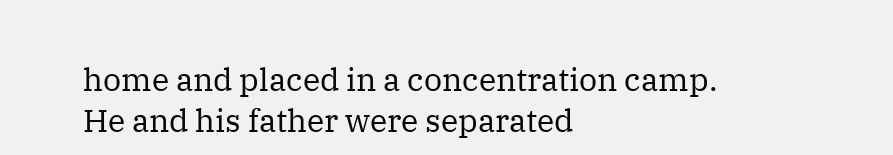home and placed in a concentration camp. He and his father were separated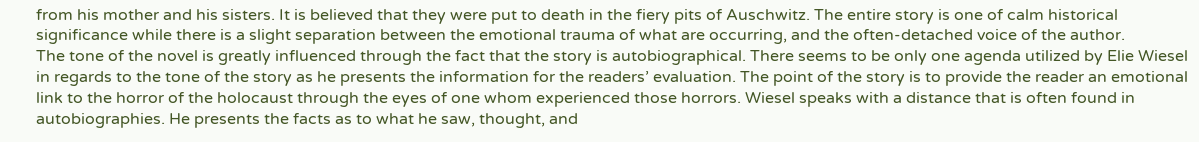from his mother and his sisters. It is believed that they were put to death in the fiery pits of Auschwitz. The entire story is one of calm historical significance while there is a slight separation between the emotional trauma of what are occurring, and the often-detached voice of the author.
The tone of the novel is greatly influenced through the fact that the story is autobiographical. There seems to be only one agenda utilized by Elie Wiesel in regards to the tone of the story as he presents the information for the readers’ evaluation. The point of the story is to provide the reader an emotional link to the horror of the holocaust through the eyes of one whom experienced those horrors. Wiesel speaks with a distance that is often found in autobiographies. He presents the facts as to what he saw, thought, and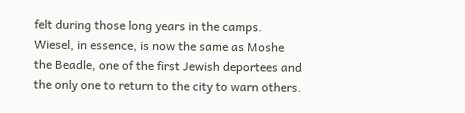felt during those long years in the camps. Wiesel, in essence, is now the same as Moshe the Beadle, one of the first Jewish deportees and the only one to return to the city to warn others.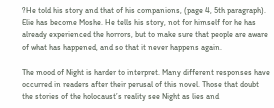?He told his story and that of his companions, (page 4, 5th paragraph). Elie has become Moshe. He tells his story, not for himself for he has already experienced the horrors, but to make sure that people are aware of what has happened, and so that it never happens again.

The mood of Night is harder to interpret. Many different responses have occurred in readers after their perusal of this novel. Those that doubt the stories of the holocaust’s reality see Night as lies and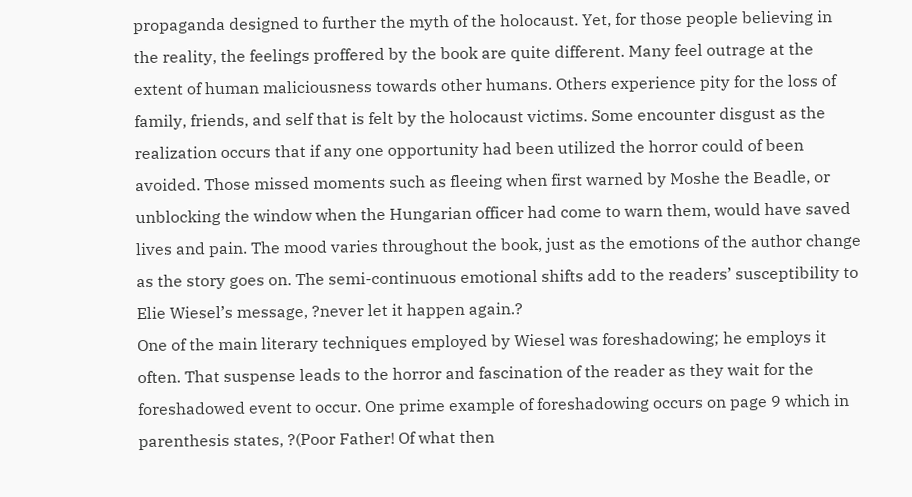propaganda designed to further the myth of the holocaust. Yet, for those people believing in the reality, the feelings proffered by the book are quite different. Many feel outrage at the extent of human maliciousness towards other humans. Others experience pity for the loss of family, friends, and self that is felt by the holocaust victims. Some encounter disgust as the realization occurs that if any one opportunity had been utilized the horror could of been avoided. Those missed moments such as fleeing when first warned by Moshe the Beadle, or unblocking the window when the Hungarian officer had come to warn them, would have saved lives and pain. The mood varies throughout the book, just as the emotions of the author change as the story goes on. The semi-continuous emotional shifts add to the readers’ susceptibility to Elie Wiesel’s message, ?never let it happen again.?
One of the main literary techniques employed by Wiesel was foreshadowing; he employs it often. That suspense leads to the horror and fascination of the reader as they wait for the foreshadowed event to occur. One prime example of foreshadowing occurs on page 9 which in parenthesis states, ?(Poor Father! Of what then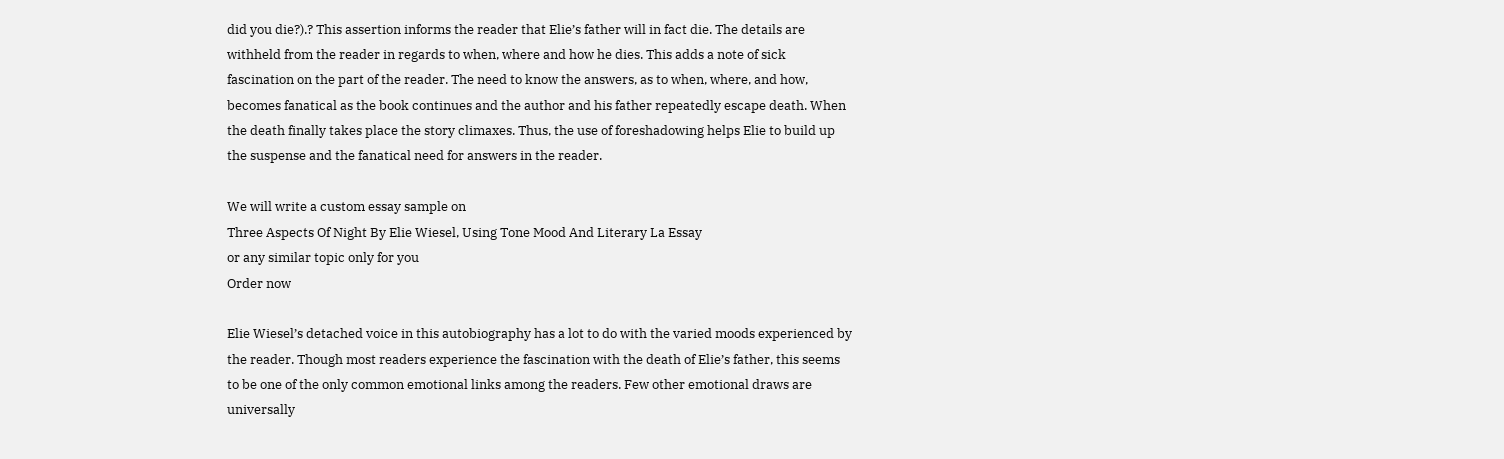did you die?).? This assertion informs the reader that Elie’s father will in fact die. The details are withheld from the reader in regards to when, where and how he dies. This adds a note of sick fascination on the part of the reader. The need to know the answers, as to when, where, and how, becomes fanatical as the book continues and the author and his father repeatedly escape death. When the death finally takes place the story climaxes. Thus, the use of foreshadowing helps Elie to build up the suspense and the fanatical need for answers in the reader.

We will write a custom essay sample on
Three Aspects Of Night By Elie Wiesel, Using Tone Mood And Literary La Essay
or any similar topic only for you
Order now

Elie Wiesel’s detached voice in this autobiography has a lot to do with the varied moods experienced by the reader. Though most readers experience the fascination with the death of Elie’s father, this seems to be one of the only common emotional links among the readers. Few other emotional draws are universally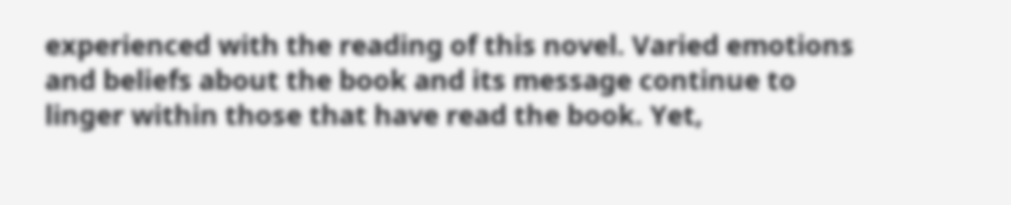experienced with the reading of this novel. Varied emotions and beliefs about the book and its message continue to linger within those that have read the book. Yet,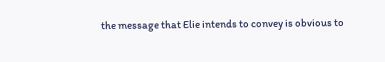the message that Elie intends to convey is obvious to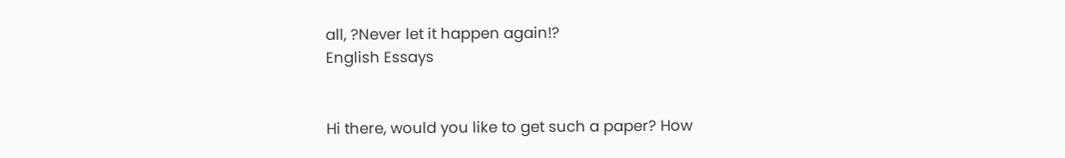all, ?Never let it happen again!?
English Essays


Hi there, would you like to get such a paper? How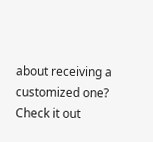about receiving a customized one? Check it out